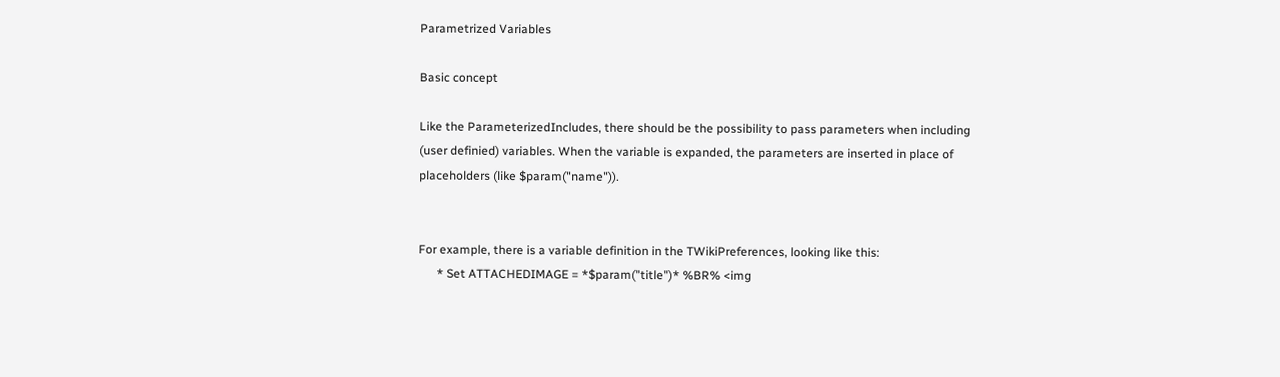Parametrized Variables

Basic concept

Like the ParameterizedIncludes, there should be the possibility to pass parameters when including (user definied) variables. When the variable is expanded, the parameters are inserted in place of placeholders (like $param("name")).


For example, there is a variable definition in the TWikiPreferences, looking like this:
      * Set ATTACHEDIMAGE = *$param("title")* %BR% <img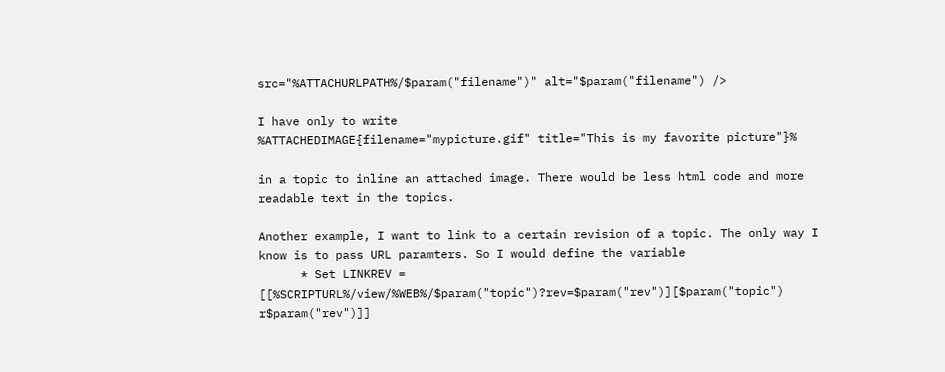src="%ATTACHURLPATH%/$param("filename")" alt="$param("filename") />

I have only to write
%ATTACHEDIMAGE{filename="mypicture.gif" title="This is my favorite picture"}%

in a topic to inline an attached image. There would be less html code and more readable text in the topics.

Another example, I want to link to a certain revision of a topic. The only way I know is to pass URL paramters. So I would define the variable
      * Set LINKREV = [[%SCRIPTURL%/view/%WEB%/$param("topic")?rev=$param("rev")][$param("topic") r$param("rev")]]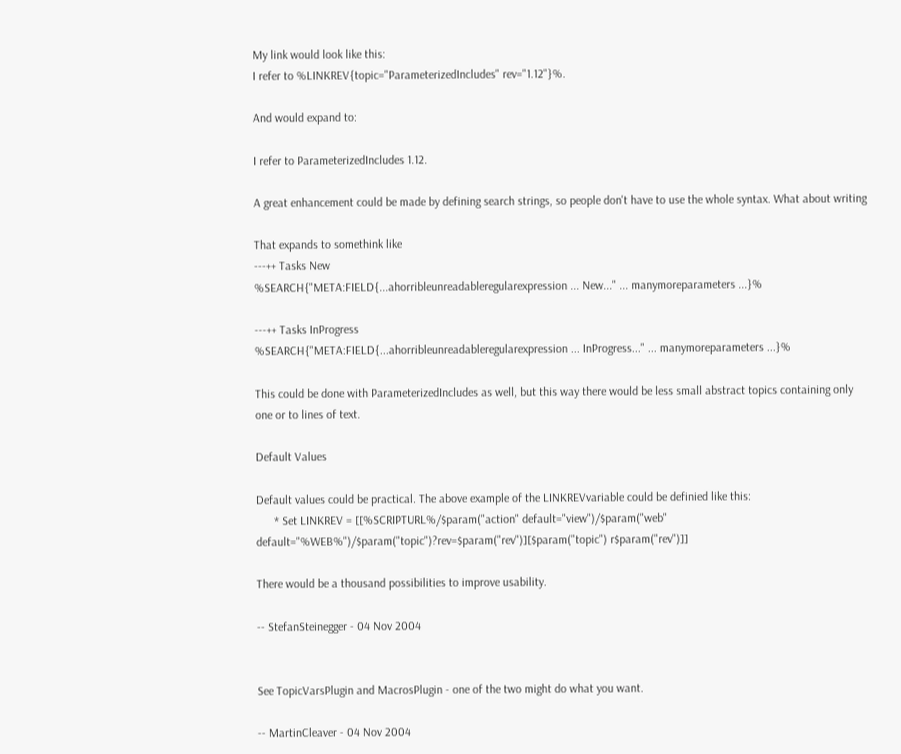My link would look like this:
I refer to %LINKREV{topic="ParameterizedIncludes" rev="1.12"}%.

And would expand to:

I refer to ParameterizedIncludes 1.12.

A great enhancement could be made by defining search strings, so people don't have to use the whole syntax. What about writing

That expands to somethink like
---++ Tasks New
%SEARCH{"META:FIELD{...ahorribleunreadableregularexpression ... New..." ... manymoreparameters ...}%

---++ Tasks InProgress
%SEARCH{"META:FIELD{...ahorribleunreadableregularexpression ... InProgress..." ... manymoreparameters ...}%

This could be done with ParameterizedIncludes as well, but this way there would be less small abstract topics containing only one or to lines of text.

Default Values

Default values could be practical. The above example of the LINKREVvariable could be definied like this:
      * Set LINKREV = [[%SCRIPTURL%/$param("action" default="view")/$param("web" default="%WEB%")/$param("topic")?rev=$param("rev")][$param("topic") r$param("rev")]]

There would be a thousand possibilities to improve usability.

-- StefanSteinegger - 04 Nov 2004


See TopicVarsPlugin and MacrosPlugin - one of the two might do what you want.

-- MartinCleaver - 04 Nov 2004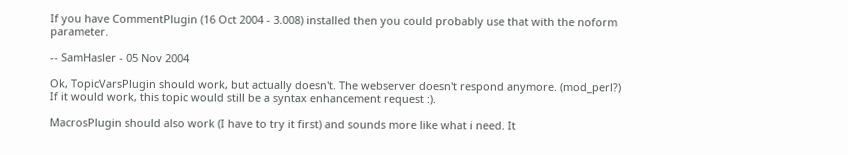If you have CommentPlugin (16 Oct 2004 - 3.008) installed then you could probably use that with the noform parameter.

-- SamHasler - 05 Nov 2004

Ok, TopicVarsPlugin should work, but actually doesn't. The webserver doesn't respond anymore. (mod_perl?) If it would work, this topic would still be a syntax enhancement request :).

MacrosPlugin should also work (I have to try it first) and sounds more like what i need. It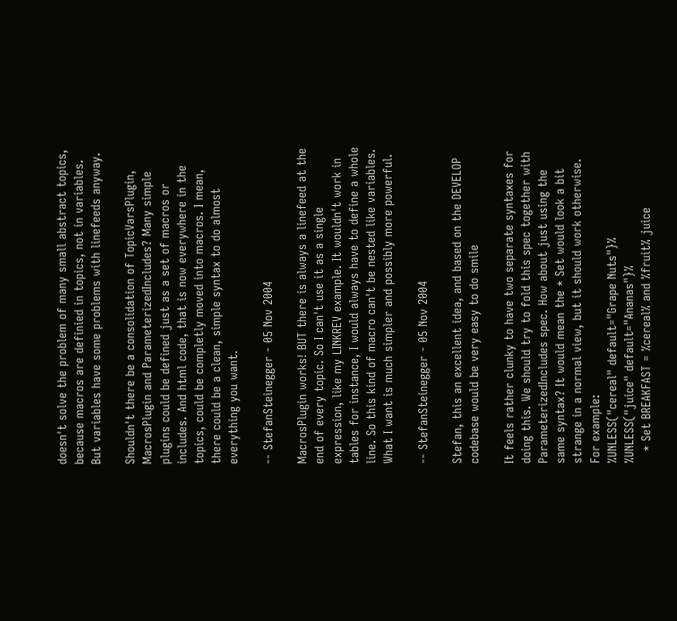doesn't solve the problem of many small abstract topics, because macros are definied in topics, not in variables. But variables have some problems with linefeeds anyway.

Shouldn't there be a consolidation of TopicVarsPlugin, MacrosPlugin and ParameterizedIncludes? Many simple plugins could be defined just as a set of macros or includes. And html code, that is now everywhere in the topics, could be completly moved into macros. I mean, there could be a clean, simple syntax to do almost everything you want.

-- StefanSteinegger - 05 Nov 2004

MacrosPlugin works! BUT there is always a linefeed at the end of every topic. So I can't use it as a single expression, like my LINKREV example. It wouldn't work in tables for instance, I would always have to define a whole line. So this kind of macro can't be nested like variables. What I want is much simpler and possibly more powerful.

-- StefanSteinegger - 05 Nov 2004

Stefan, this an excellent idea, and based on the DEVELOP codebase would be very easy to do smile

It feels rather clunky to have two separate syntaxes for doing this. We should try to fold this spec together with ParameterizedIncludes spec. How about just using the same syntax? It would mean the * Set would look a bit strange in a normal view, but it should work otherwise. For example:
%UNLESS("cereal" default="Grape Nuts"}%
%UNLESS("juice" default="Ananas"}%
   * Set BREAKFAST = %cereal% and %fruit% juice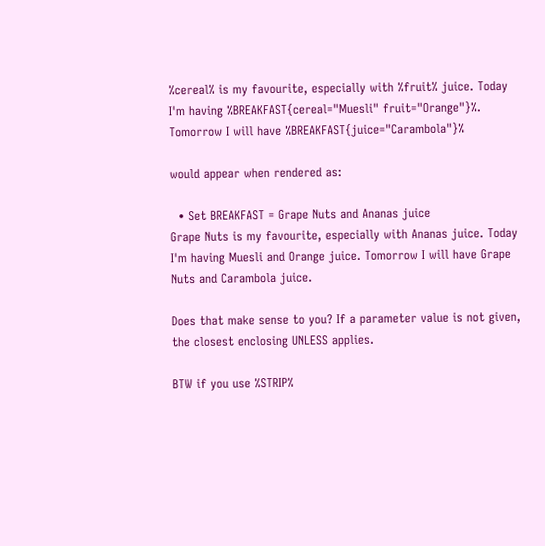%cereal% is my favourite, especially with %fruit% juice. Today I'm having %BREAKFAST{cereal="Muesli" fruit="Orange"}%. Tomorrow I will have %BREAKFAST{juice="Carambola"}%

would appear when rendered as:

  • Set BREAKFAST = Grape Nuts and Ananas juice
Grape Nuts is my favourite, especially with Ananas juice. Today I'm having Muesli and Orange juice. Tomorrow I will have Grape Nuts and Carambola juice.

Does that make sense to you? If a parameter value is not given, the closest enclosing UNLESS applies.

BTW if you use %STRIP%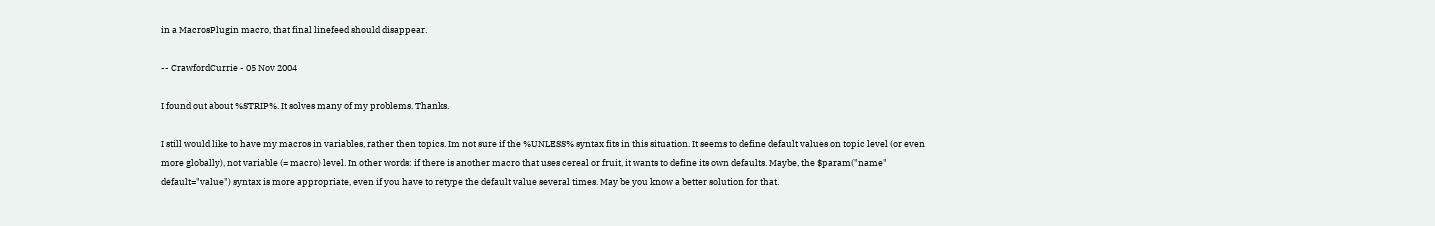in a MacrosPlugin macro, that final linefeed should disappear.

-- CrawfordCurrie - 05 Nov 2004

I found out about %STRIP%. It solves many of my problems. Thanks.

I still would like to have my macros in variables, rather then topics. Im not sure if the %UNLESS% syntax fits in this situation. It seems to define default values on topic level (or even more globally), not variable (= macro) level. In other words: if there is another macro that uses cereal or fruit, it wants to define its own defaults. Maybe, the $param("name" default="value") syntax is more appropriate, even if you have to retype the default value several times. May be you know a better solution for that.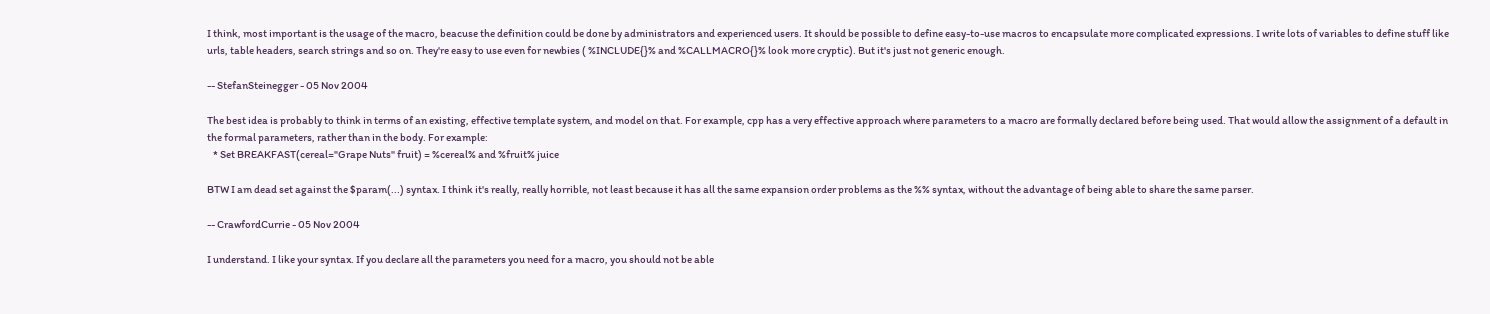I think, most important is the usage of the macro, beacuse the definition could be done by administrators and experienced users. It should be possible to define easy-to-use macros to encapsulate more complicated expressions. I write lots of variables to define stuff like urls, table headers, search strings and so on. They're easy to use even for newbies ( %INCLUDE{}% and %CALLMACRO{}% look more cryptic). But it's just not generic enough.

-- StefanSteinegger - 05 Nov 2004

The best idea is probably to think in terms of an existing, effective template system, and model on that. For example, cpp has a very effective approach where parameters to a macro are formally declared before being used. That would allow the assignment of a default in the formal parameters, rather than in the body. For example:
   * Set BREAKFAST(cereal="Grape Nuts" fruit) = %cereal% and %fruit% juice

BTW I am dead set against the $param(...) syntax. I think it's really, really horrible, not least because it has all the same expansion order problems as the %% syntax, without the advantage of being able to share the same parser.

-- CrawfordCurrie - 05 Nov 2004

I understand. I like your syntax. If you declare all the parameters you need for a macro, you should not be able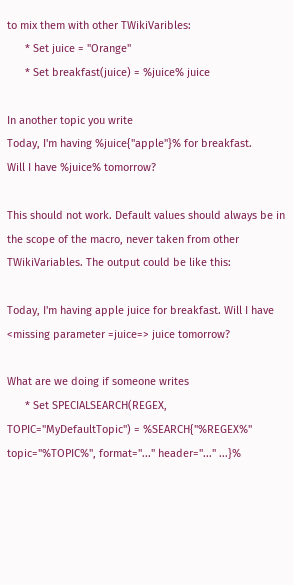to mix them with other TWikiVaribles:
      * Set juice = "Orange"
      * Set breakfast(juice) = %juice% juice

In another topic you write
Today, I'm having %juice{"apple"}% for breakfast.
Will I have %juice% tomorrow?

This should not work. Default values should always be in the scope of the macro, never taken from other TWikiVariables. The output could be like this:

Today, I'm having apple juice for breakfast. Will I have <missing parameter =juice=> juice tomorrow?

What are we doing if someone writes
      * Set SPECIALSEARCH(REGEX, TOPIC="MyDefaultTopic") = %SEARCH{"%REGEX%" topic="%TOPIC%", format="..." header="..." ...}%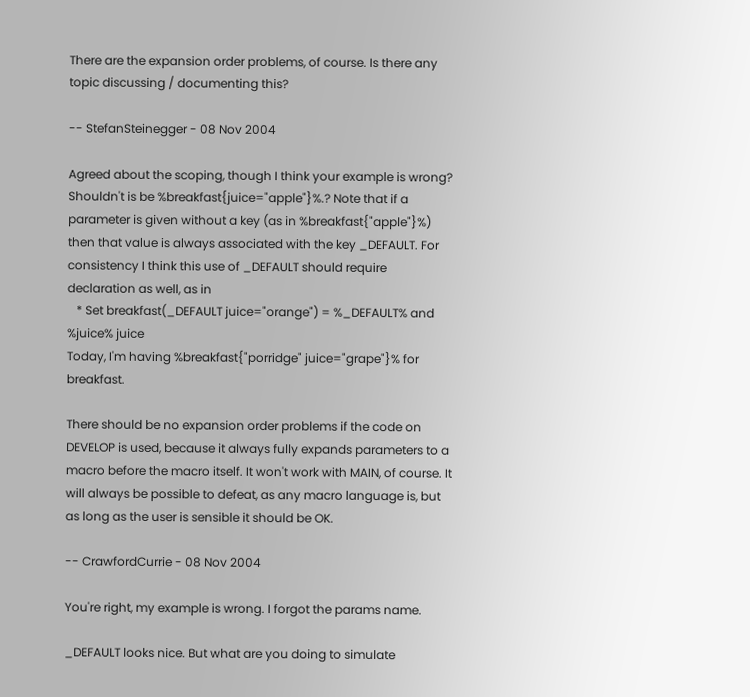There are the expansion order problems, of course. Is there any topic discussing / documenting this?

-- StefanSteinegger - 08 Nov 2004

Agreed about the scoping, though I think your example is wrong? Shouldn't is be %breakfast{juice="apple"}%.? Note that if a parameter is given without a key (as in %breakfast{"apple"}%) then that value is always associated with the key _DEFAULT. For consistency I think this use of _DEFAULT should require declaration as well, as in
   * Set breakfast(_DEFAULT juice="orange") = %_DEFAULT% and %juice% juice
Today, I'm having %breakfast{"porridge" juice="grape"}% for breakfast.

There should be no expansion order problems if the code on DEVELOP is used, because it always fully expands parameters to a macro before the macro itself. It won't work with MAIN, of course. It will always be possible to defeat, as any macro language is, but as long as the user is sensible it should be OK.

-- CrawfordCurrie - 08 Nov 2004

You're right, my example is wrong. I forgot the params name.

_DEFAULT looks nice. But what are you doing to simulate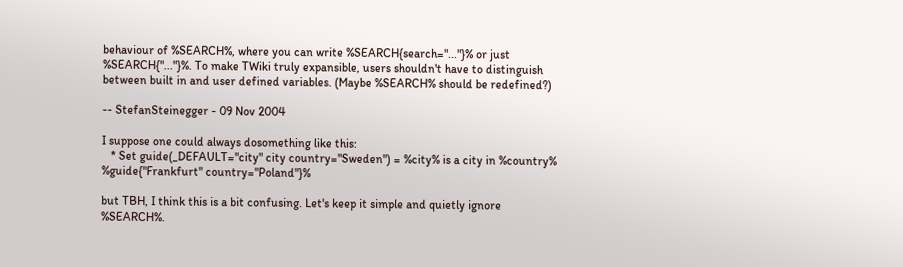behaviour of %SEARCH%, where you can write %SEARCH{search="..."}% or just %SEARCH{"..."}%. To make TWiki truly expansible, users shouldn't have to distinguish between built in and user defined variables. (Maybe %SEARCH% should be redefined?)

-- StefanSteinegger - 09 Nov 2004

I suppose one could always dosomething like this:
   * Set guide(_DEFAULT="city" city country="Sweden") = %city% is a city in %country%
%guide{"Frankfurt" country="Poland"}%

but TBH, I think this is a bit confusing. Let's keep it simple and quietly ignore %SEARCH%.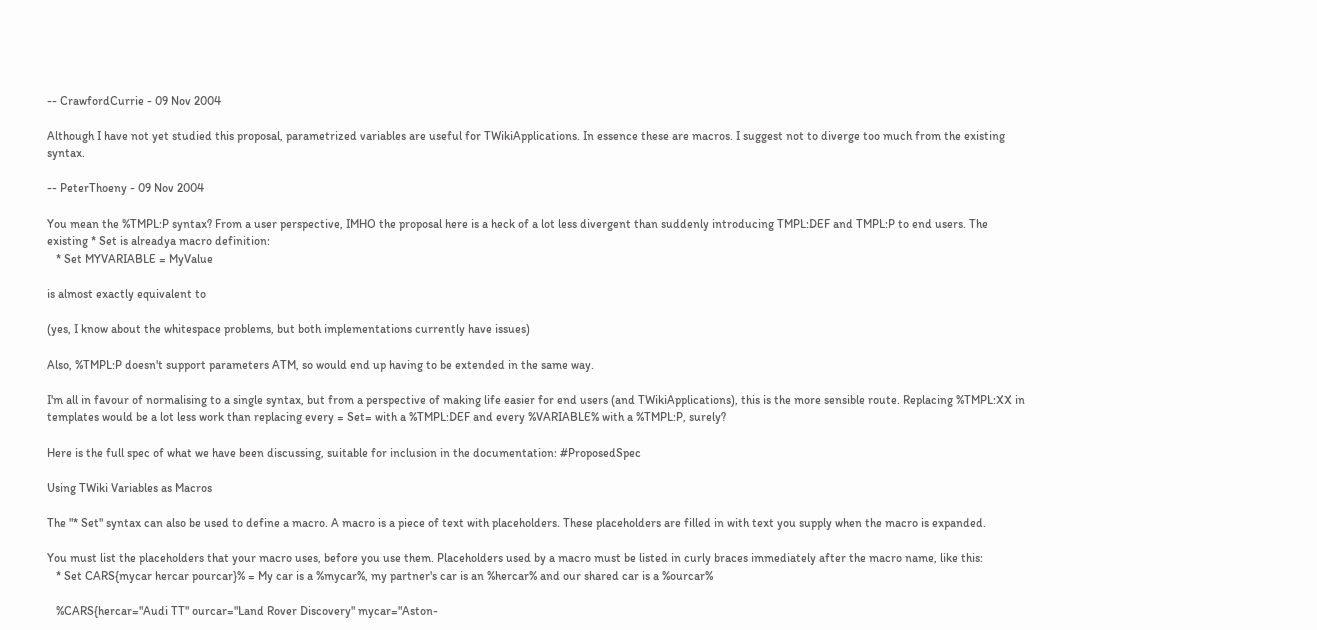-- CrawfordCurrie - 09 Nov 2004

Although I have not yet studied this proposal, parametrized variables are useful for TWikiApplications. In essence these are macros. I suggest not to diverge too much from the existing syntax.

-- PeterThoeny - 09 Nov 2004

You mean the %TMPL:P syntax? From a user perspective, IMHO the proposal here is a heck of a lot less divergent than suddenly introducing TMPL:DEF and TMPL:P to end users. The existing * Set is alreadya macro definition:
   * Set MYVARIABLE = MyValue

is almost exactly equivalent to

(yes, I know about the whitespace problems, but both implementations currently have issues)

Also, %TMPL:P doesn't support parameters ATM, so would end up having to be extended in the same way.

I'm all in favour of normalising to a single syntax, but from a perspective of making life easier for end users (and TWikiApplications), this is the more sensible route. Replacing %TMPL:XX in templates would be a lot less work than replacing every = Set= with a %TMPL:DEF and every %VARIABLE% with a %TMPL:P, surely?

Here is the full spec of what we have been discussing, suitable for inclusion in the documentation: #ProposedSpec

Using TWiki Variables as Macros

The "* Set" syntax can also be used to define a macro. A macro is a piece of text with placeholders. These placeholders are filled in with text you supply when the macro is expanded.

You must list the placeholders that your macro uses, before you use them. Placeholders used by a macro must be listed in curly braces immediately after the macro name, like this:
   * Set CARS{mycar hercar pourcar}% = My car is a %mycar%, my partner's car is an %hercar% and our shared car is a %ourcar%

   %CARS{hercar="Audi TT" ourcar="Land Rover Discovery" mycar="Aston-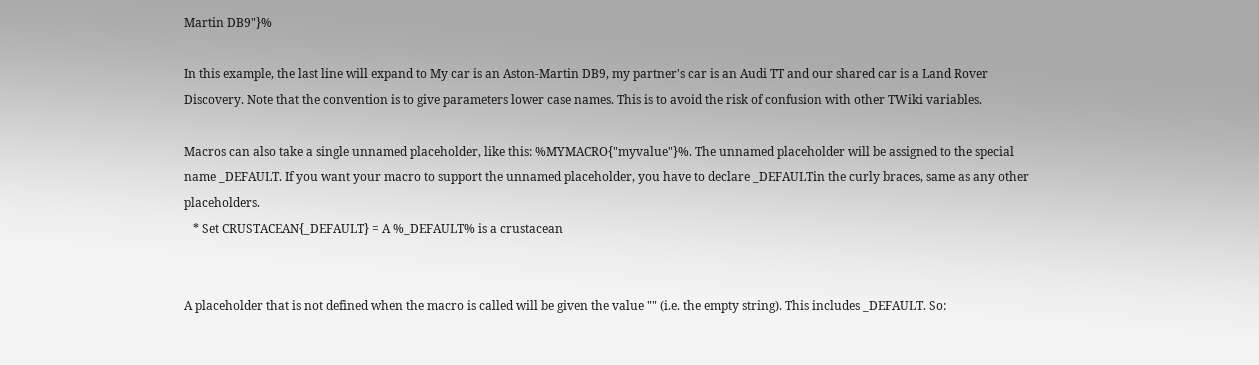Martin DB9"}%

In this example, the last line will expand to My car is an Aston-Martin DB9, my partner's car is an Audi TT and our shared car is a Land Rover Discovery. Note that the convention is to give parameters lower case names. This is to avoid the risk of confusion with other TWiki variables.

Macros can also take a single unnamed placeholder, like this: %MYMACRO{"myvalue"}%. The unnamed placeholder will be assigned to the special name _DEFAULT. If you want your macro to support the unnamed placeholder, you have to declare _DEFAULTin the curly braces, same as any other placeholders.
   * Set CRUSTACEAN{_DEFAULT} = A %_DEFAULT% is a crustacean


A placeholder that is not defined when the macro is called will be given the value "" (i.e. the empty string). This includes _DEFAULT. So: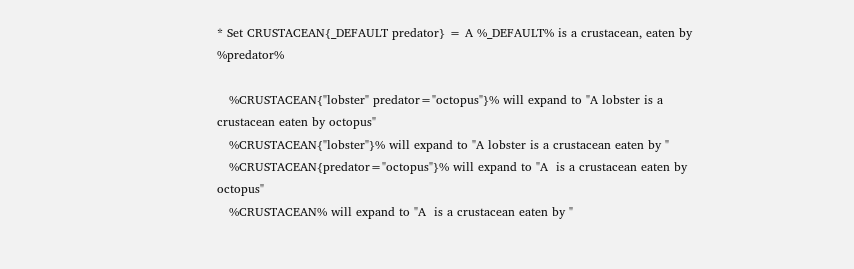* Set CRUSTACEAN{_DEFAULT predator} = A %_DEFAULT% is a crustacean, eaten by %predator%

   %CRUSTACEAN{"lobster" predator="octopus"}% will expand to "A lobster is a crustacean eaten by octopus"
   %CRUSTACEAN{"lobster"}% will expand to "A lobster is a crustacean eaten by "
   %CRUSTACEAN{predator="octopus"}% will expand to "A  is a crustacean eaten by octopus"
   %CRUSTACEAN% will expand to "A  is a crustacean eaten by "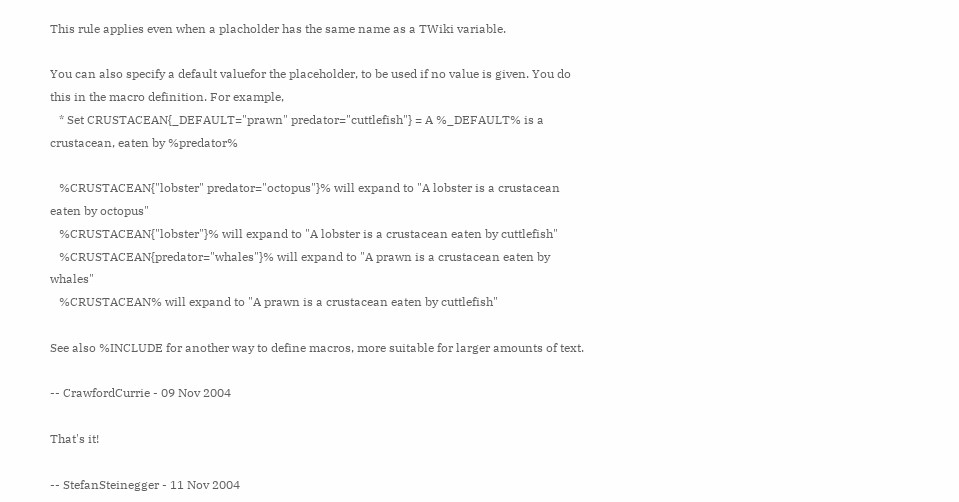This rule applies even when a placholder has the same name as a TWiki variable.

You can also specify a default valuefor the placeholder, to be used if no value is given. You do this in the macro definition. For example,
   * Set CRUSTACEAN{_DEFAULT="prawn" predator="cuttlefish"} = A %_DEFAULT% is a crustacean, eaten by %predator%

   %CRUSTACEAN{"lobster" predator="octopus"}% will expand to "A lobster is a crustacean eaten by octopus"
   %CRUSTACEAN{"lobster"}% will expand to "A lobster is a crustacean eaten by cuttlefish"
   %CRUSTACEAN{predator="whales"}% will expand to "A prawn is a crustacean eaten by whales"
   %CRUSTACEAN% will expand to "A prawn is a crustacean eaten by cuttlefish"

See also %INCLUDE for another way to define macros, more suitable for larger amounts of text.

-- CrawfordCurrie - 09 Nov 2004

That's it!

-- StefanSteinegger - 11 Nov 2004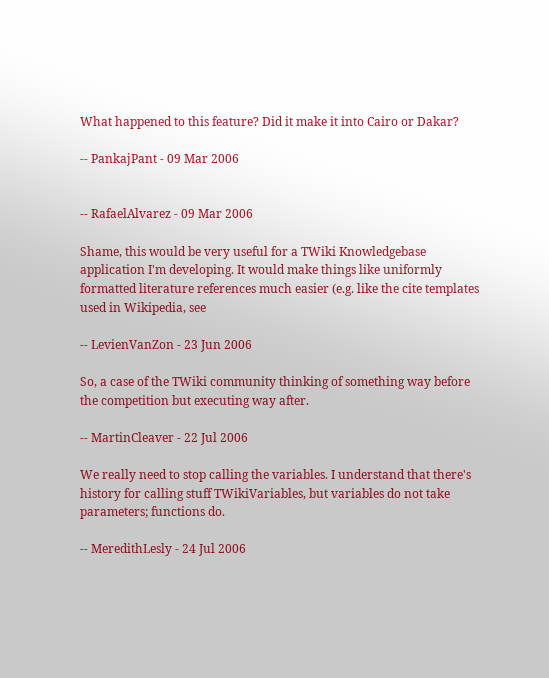What happened to this feature? Did it make it into Cairo or Dakar?

-- PankajPant - 09 Mar 2006


-- RafaelAlvarez - 09 Mar 2006

Shame, this would be very useful for a TWiki Knowledgebase application I'm developing. It would make things like uniformly formatted literature references much easier (e.g. like the cite templates used in Wikipedia, see

-- LevienVanZon - 23 Jun 2006

So, a case of the TWiki community thinking of something way before the competition but executing way after.

-- MartinCleaver - 22 Jul 2006

We really need to stop calling the variables. I understand that there's history for calling stuff TWikiVariables, but variables do not take parameters; functions do.

-- MeredithLesly - 24 Jul 2006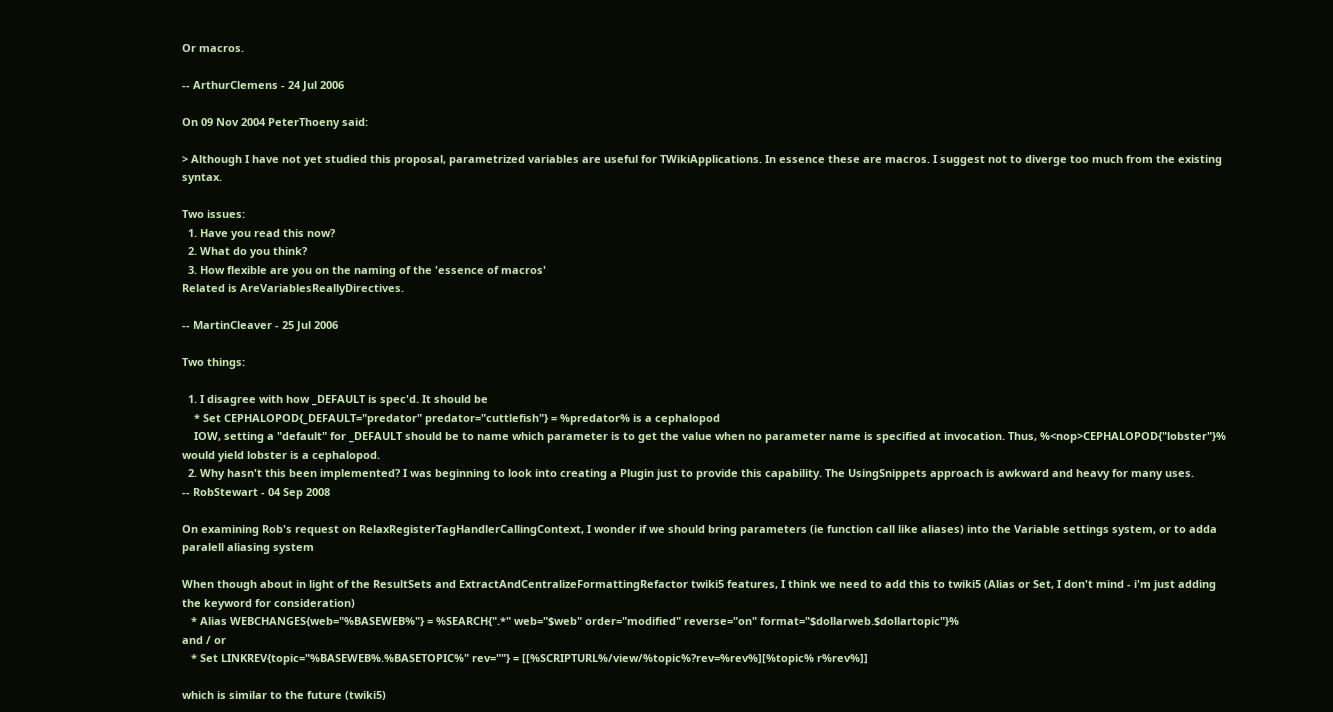Or macros.

-- ArthurClemens - 24 Jul 2006

On 09 Nov 2004 PeterThoeny said:

> Although I have not yet studied this proposal, parametrized variables are useful for TWikiApplications. In essence these are macros. I suggest not to diverge too much from the existing syntax.

Two issues:
  1. Have you read this now?
  2. What do you think?
  3. How flexible are you on the naming of the 'essence of macros'
Related is AreVariablesReallyDirectives.

-- MartinCleaver - 25 Jul 2006

Two things:

  1. I disagree with how _DEFAULT is spec'd. It should be
    * Set CEPHALOPOD{_DEFAULT="predator" predator="cuttlefish"} = %predator% is a cephalopod
    IOW, setting a "default" for _DEFAULT should be to name which parameter is to get the value when no parameter name is specified at invocation. Thus, %<nop>CEPHALOPOD{"lobster"}% would yield lobster is a cephalopod.
  2. Why hasn't this been implemented? I was beginning to look into creating a Plugin just to provide this capability. The UsingSnippets approach is awkward and heavy for many uses.
-- RobStewart - 04 Sep 2008

On examining Rob's request on RelaxRegisterTagHandlerCallingContext, I wonder if we should bring parameters (ie function call like aliases) into the Variable settings system, or to adda paralell aliasing system

When though about in light of the ResultSets and ExtractAndCentralizeFormattingRefactor twiki5 features, I think we need to add this to twiki5 (Alias or Set, I don't mind - i'm just adding the keyword for consideration)
   * Alias WEBCHANGES{web="%BASEWEB%"} = %SEARCH{".*" web="$web" order="modified" reverse="on" format="$dollarweb.$dollartopic"}%
and / or
   * Set LINKREV{topic="%BASEWEB%.%BASETOPIC%" rev=""} = [[%SCRIPTURL%/view/%topic%?rev=%rev%][%topic% r%rev%]]

which is similar to the future (twiki5)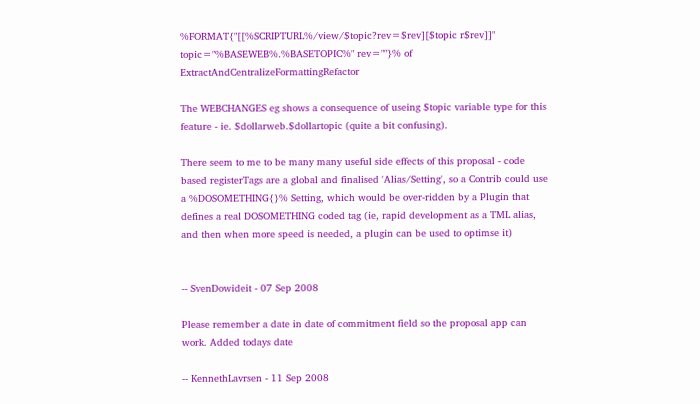%FORMAT{"[[%SCRIPTURL%/view/$topic?rev=$rev][$topic r$rev]]" topic="%BASEWEB%.%BASETOPIC%" rev=""}% of ExtractAndCentralizeFormattingRefactor

The WEBCHANGES eg shows a consequence of useing $topic variable type for this feature - ie. $dollarweb.$dollartopic (quite a bit confusing).

There seem to me to be many many useful side effects of this proposal - code based registerTags are a global and finalised 'Alias/Setting', so a Contrib could use a %DOSOMETHING{}% Setting, which would be over-ridden by a Plugin that defines a real DOSOMETHING coded tag (ie, rapid development as a TML alias, and then when more speed is needed, a plugin can be used to optimse it)


-- SvenDowideit - 07 Sep 2008

Please remember a date in date of commitment field so the proposal app can work. Added todays date

-- KennethLavrsen - 11 Sep 2008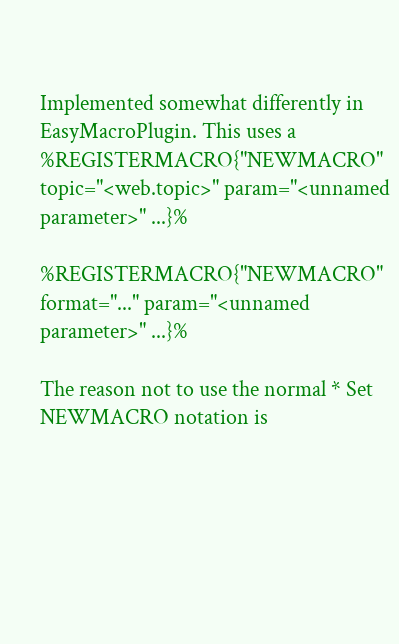Implemented somewhat differently in EasyMacroPlugin. This uses a
%REGISTERMACRO{"NEWMACRO" topic="<web.topic>" param="<unnamed parameter>" ...}%

%REGISTERMACRO{"NEWMACRO" format="..." param="<unnamed parameter>" ...}%

The reason not to use the normal * Set NEWMACRO notation is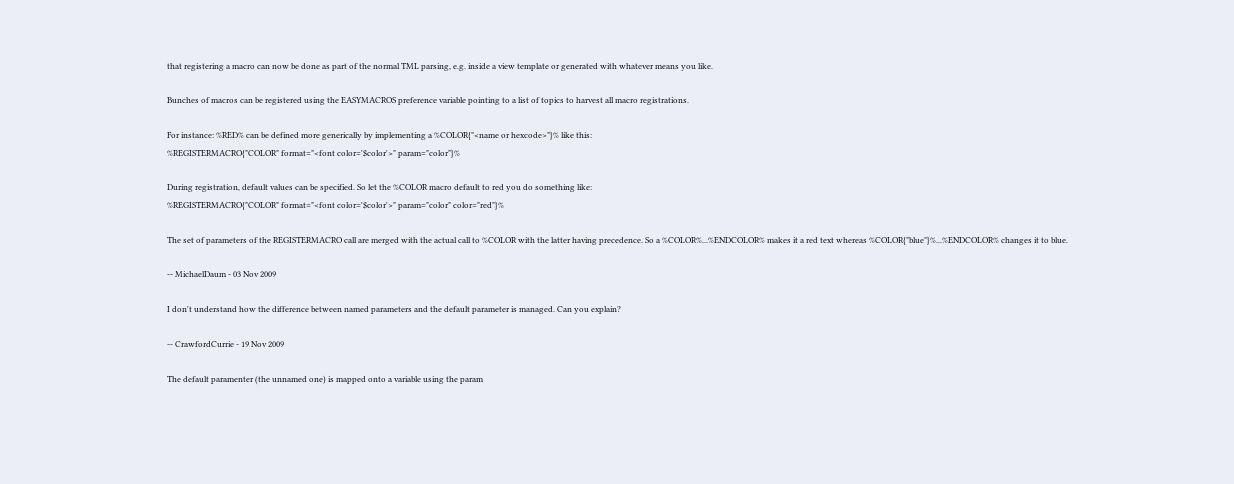that registering a macro can now be done as part of the normal TML parsing, e.g. inside a view template or generated with whatever means you like.

Bunches of macros can be registered using the EASYMACROS preference variable pointing to a list of topics to harvest all macro registrations.

For instance: %RED% can be defined more generically by implementing a %COLOR{"<name or hexcode>"}% like this:
%REGISTERMACRO{"COLOR" format="<font color='$color'>" param="color"}%

During registration, default values can be specified. So let the %COLOR macro default to red you do something like:
%REGISTERMACRO{"COLOR" format="<font color='$color'>" param="color" color="red"}%

The set of parameters of the REGISTERMACRO call are merged with the actual call to %COLOR with the latter having precedence. So a %COLOR%...%ENDCOLOR% makes it a red text whereas %COLOR{"blue"}%...%ENDCOLOR% changes it to blue.

-- MichaelDaum - 03 Nov 2009

I don't understand how the difference between named parameters and the default parameter is managed. Can you explain?

-- CrawfordCurrie - 19 Nov 2009

The default paramenter (the unnamed one) is mapped onto a variable using the param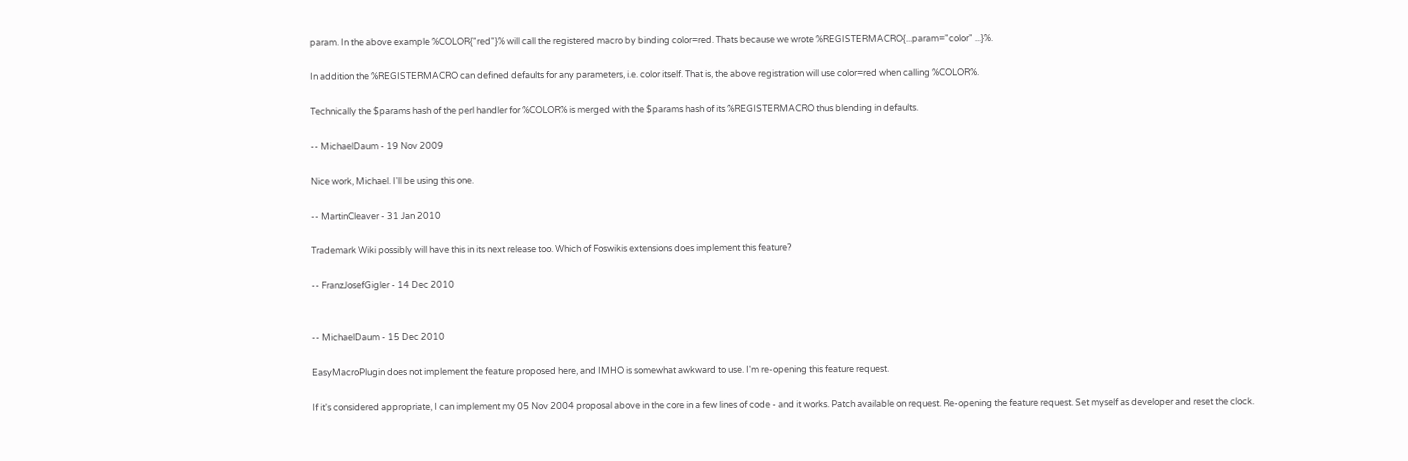param. In the above example %COLOR{"red"}% will call the registered macro by binding color=red. Thats because we wrote %REGISTERMACRO{...param="color" ...}%.

In addition the %REGISTERMACRO can defined defaults for any parameters, i.e. color itself. That is, the above registration will use color=red when calling %COLOR%.

Technically the $params hash of the perl handler for %COLOR% is merged with the $params hash of its %REGISTERMACRO thus blending in defaults.

-- MichaelDaum - 19 Nov 2009

Nice work, Michael. I'll be using this one.

-- MartinCleaver - 31 Jan 2010

Trademark Wiki possibly will have this in its next release too. Which of Foswikis extensions does implement this feature?

-- FranzJosefGigler - 14 Dec 2010


-- MichaelDaum - 15 Dec 2010

EasyMacroPlugin does not implement the feature proposed here, and IMHO is somewhat awkward to use. I'm re-opening this feature request.

If it's considered appropriate, I can implement my 05 Nov 2004 proposal above in the core in a few lines of code - and it works. Patch available on request. Re-opening the feature request. Set myself as developer and reset the clock.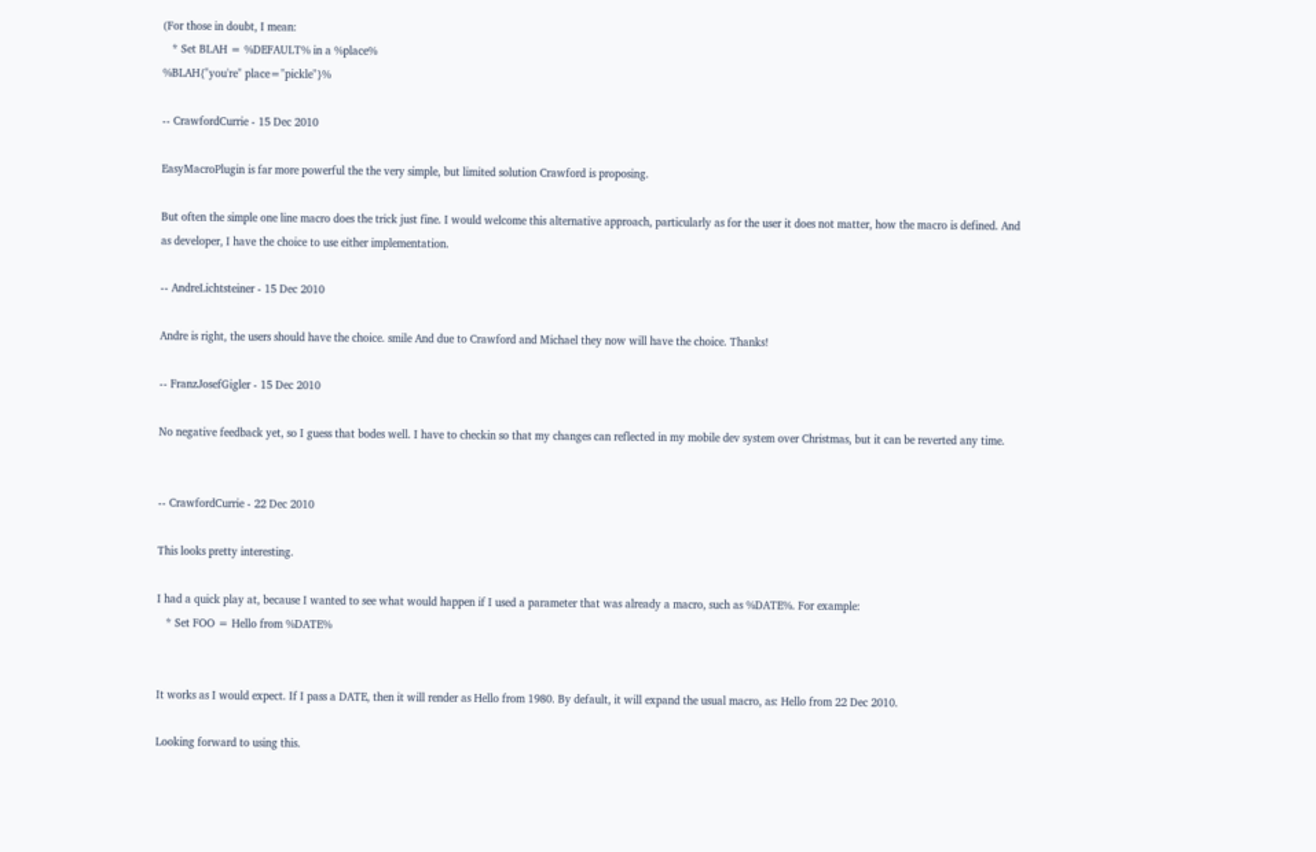(For those in doubt, I mean:
   * Set BLAH = %DEFAULT% in a %place%
%BLAH{"you're" place="pickle"}%

-- CrawfordCurrie - 15 Dec 2010

EasyMacroPlugin is far more powerful the the very simple, but limited solution Crawford is proposing.

But often the simple one line macro does the trick just fine. I would welcome this alternative approach, particularly as for the user it does not matter, how the macro is defined. And as developer, I have the choice to use either implementation.

-- AndreLichtsteiner - 15 Dec 2010

Andre is right, the users should have the choice. smile And due to Crawford and Michael they now will have the choice. Thanks!

-- FranzJosefGigler - 15 Dec 2010

No negative feedback yet, so I guess that bodes well. I have to checkin so that my changes can reflected in my mobile dev system over Christmas, but it can be reverted any time.


-- CrawfordCurrie - 22 Dec 2010

This looks pretty interesting.

I had a quick play at, because I wanted to see what would happen if I used a parameter that was already a macro, such as %DATE%. For example:
   * Set FOO = Hello from %DATE%


It works as I would expect. If I pass a DATE, then it will render as Hello from 1980. By default, it will expand the usual macro, as: Hello from 22 Dec 2010.

Looking forward to using this.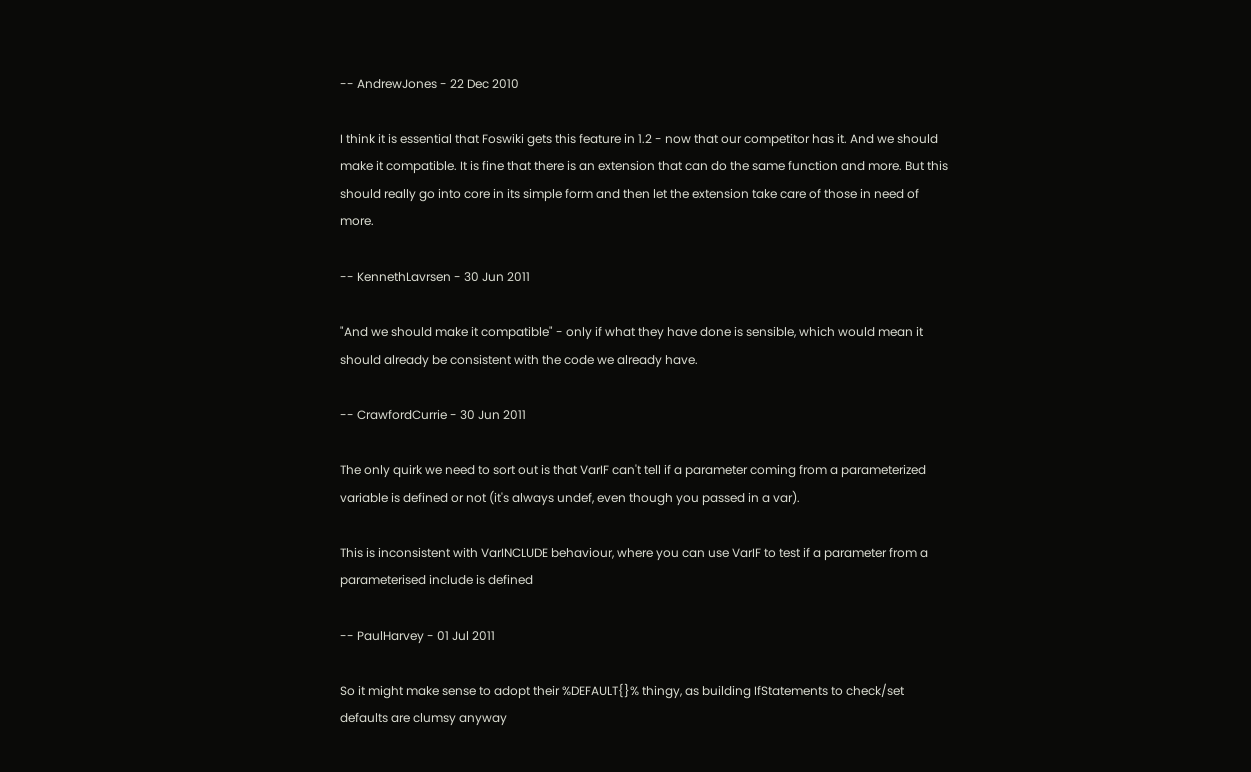-- AndrewJones - 22 Dec 2010

I think it is essential that Foswiki gets this feature in 1.2 - now that our competitor has it. And we should make it compatible. It is fine that there is an extension that can do the same function and more. But this should really go into core in its simple form and then let the extension take care of those in need of more.

-- KennethLavrsen - 30 Jun 2011

"And we should make it compatible" - only if what they have done is sensible, which would mean it should already be consistent with the code we already have.

-- CrawfordCurrie - 30 Jun 2011

The only quirk we need to sort out is that VarIF can't tell if a parameter coming from a parameterized variable is defined or not (it's always undef, even though you passed in a var).

This is inconsistent with VarINCLUDE behaviour, where you can use VarIF to test if a parameter from a parameterised include is defined

-- PaulHarvey - 01 Jul 2011

So it might make sense to adopt their %DEFAULT{}% thingy, as building IfStatements to check/set defaults are clumsy anyway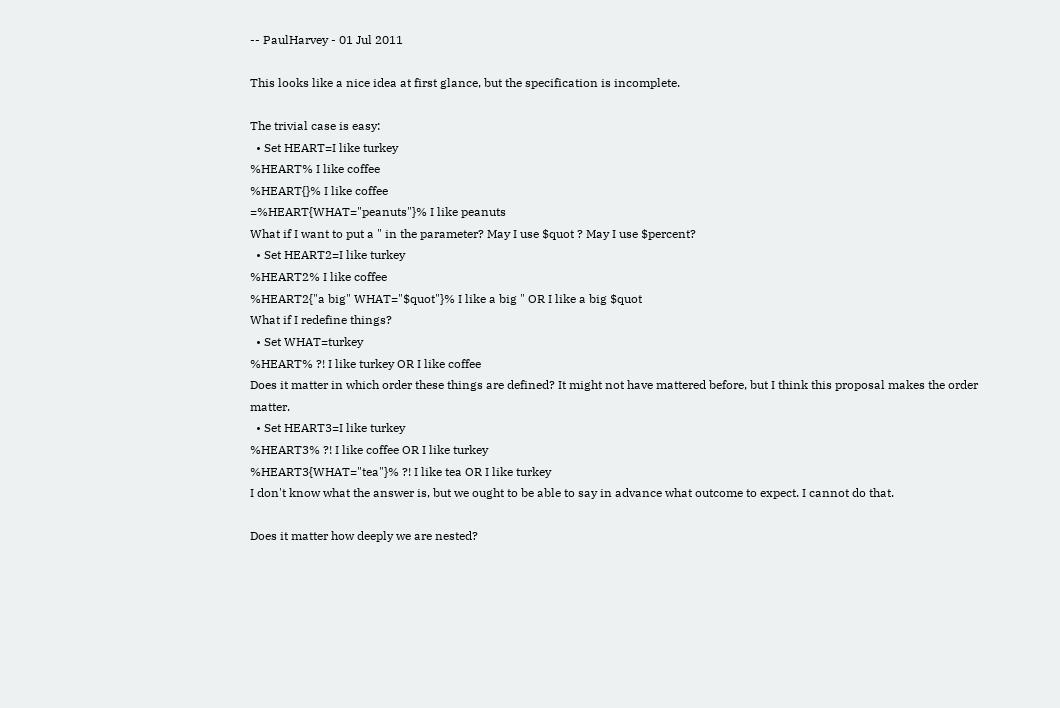-- PaulHarvey - 01 Jul 2011

This looks like a nice idea at first glance, but the specification is incomplete.

The trivial case is easy:
  • Set HEART=I like turkey
%HEART% I like coffee
%HEART{}% I like coffee
=%HEART{WHAT="peanuts"}% I like peanuts
What if I want to put a " in the parameter? May I use $quot ? May I use $percent?
  • Set HEART2=I like turkey
%HEART2% I like coffee
%HEART2{"a big" WHAT="$quot"}% I like a big " OR I like a big $quot
What if I redefine things?
  • Set WHAT=turkey
%HEART% ?! I like turkey OR I like coffee
Does it matter in which order these things are defined? It might not have mattered before, but I think this proposal makes the order matter.
  • Set HEART3=I like turkey
%HEART3% ?! I like coffee OR I like turkey
%HEART3{WHAT="tea"}% ?! I like tea OR I like turkey
I don't know what the answer is, but we ought to be able to say in advance what outcome to expect. I cannot do that.

Does it matter how deeply we are nested?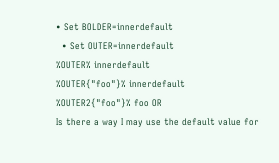• Set BOLDER=innerdefault
  • Set OUTER=innerdefault
%OUTER% innerdefault
%OUTER{"foo"}% innerdefault
%OUTER2{"foo"}% foo OR
Is there a way I may use the default value for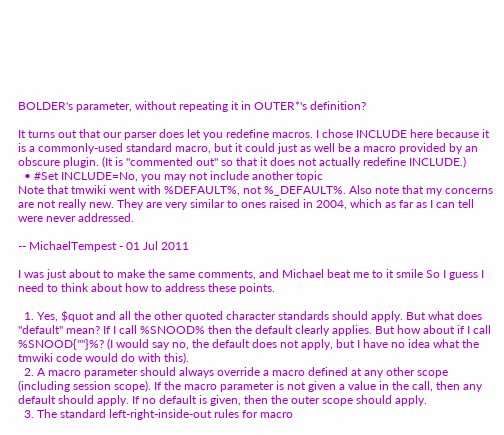BOLDER's parameter, without repeating it in OUTER*'s definition?

It turns out that our parser does let you redefine macros. I chose INCLUDE here because it is a commonly-used standard macro, but it could just as well be a macro provided by an obscure plugin. (It is "commented out" so that it does not actually redefine INCLUDE.)
  • #Set INCLUDE=No, you may not include another topic
Note that tmwiki went with %DEFAULT%, not %_DEFAULT%. Also note that my concerns are not really new. They are very similar to ones raised in 2004, which as far as I can tell were never addressed.

-- MichaelTempest - 01 Jul 2011

I was just about to make the same comments, and Michael beat me to it smile So I guess I need to think about how to address these points.

  1. Yes, $quot and all the other quoted character standards should apply. But what does "default" mean? If I call %SNOOD% then the default clearly applies. But how about if I call %SNOOD{""}%? (I would say no, the default does not apply, but I have no idea what the tmwiki code would do with this).
  2. A macro parameter should always override a macro defined at any other scope (including session scope). If the macro parameter is not given a value in the call, then any default should apply. If no default is given, then the outer scope should apply.
  3. The standard left-right-inside-out rules for macro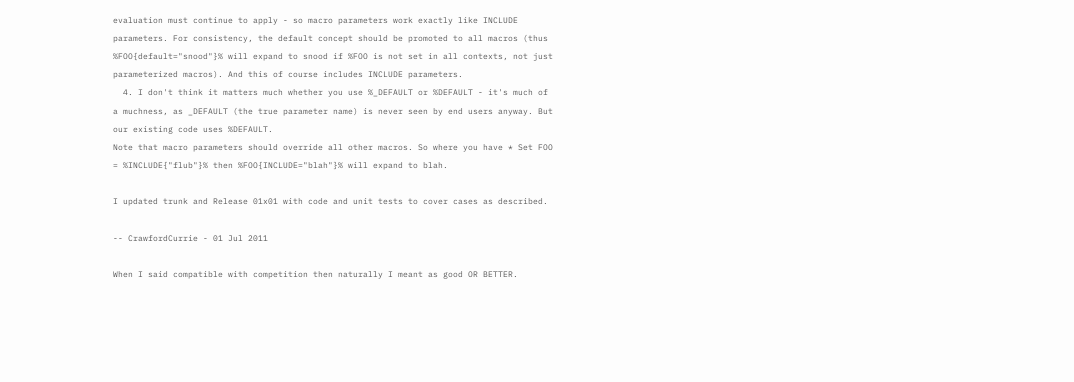evaluation must continue to apply - so macro parameters work exactly like INCLUDE parameters. For consistency, the default concept should be promoted to all macros (thus %FOO{default="snood"}% will expand to snood if %FOO is not set in all contexts, not just parameterized macros). And this of course includes INCLUDE parameters.
  4. I don't think it matters much whether you use %_DEFAULT or %DEFAULT - it's much of a muchness, as _DEFAULT (the true parameter name) is never seen by end users anyway. But our existing code uses %DEFAULT.
Note that macro parameters should override all other macros. So where you have * Set FOO = %INCLUDE{"flub"}% then %FOO{INCLUDE="blah"}% will expand to blah.

I updated trunk and Release 01x01 with code and unit tests to cover cases as described.

-- CrawfordCurrie - 01 Jul 2011

When I said compatible with competition then naturally I meant as good OR BETTER.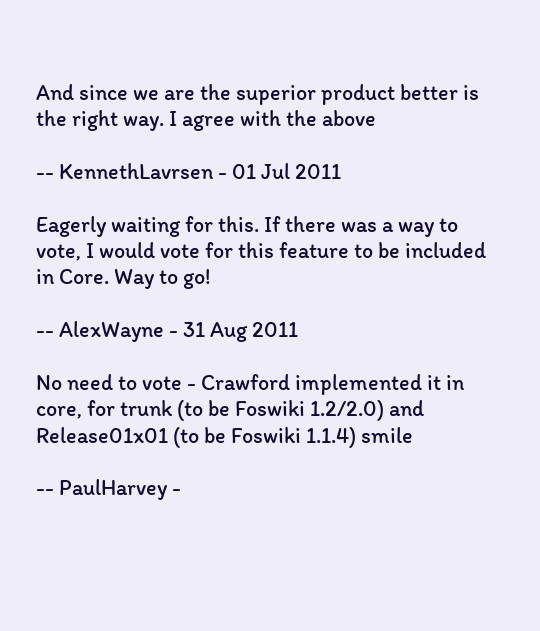And since we are the superior product better is the right way. I agree with the above

-- KennethLavrsen - 01 Jul 2011

Eagerly waiting for this. If there was a way to vote, I would vote for this feature to be included in Core. Way to go!

-- AlexWayne - 31 Aug 2011

No need to vote - Crawford implemented it in core, for trunk (to be Foswiki 1.2/2.0) and Release01x01 (to be Foswiki 1.1.4) smile

-- PaulHarvey -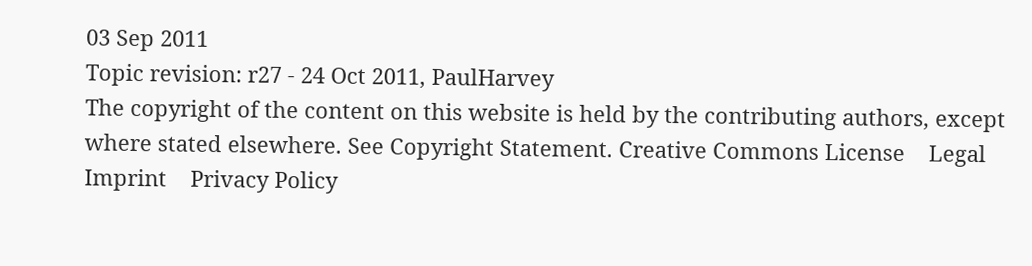03 Sep 2011
Topic revision: r27 - 24 Oct 2011, PaulHarvey
The copyright of the content on this website is held by the contributing authors, except where stated elsewhere. See Copyright Statement. Creative Commons License    Legal Imprint    Privacy Policy